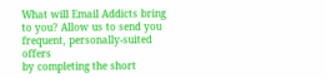What will Email Addicts bring to you? Allow us to send you frequent, personally-suited offers
by completing the short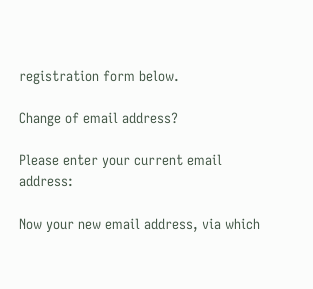registration form below.

Change of email address?

Please enter your current email address:

Now your new email address, via which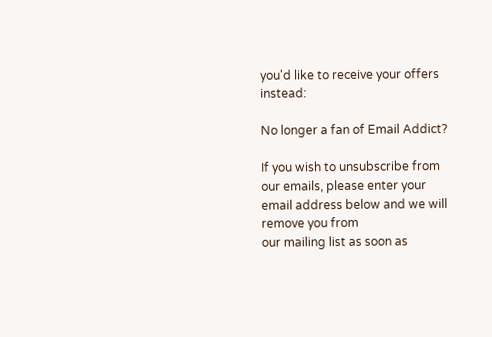you'd like to receive your offers instead:

No longer a fan of Email Addict?

If you wish to unsubscribe from our emails, please enter your email address below and we will remove you from
our mailing list as soon as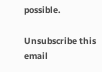possible.

Unsubscribe this email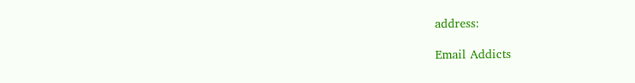address:

Email Addicts